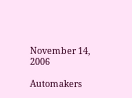November 14, 2006

Automakers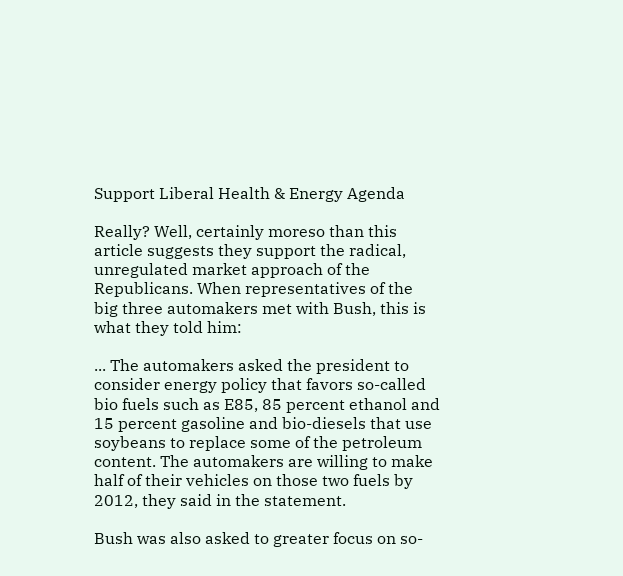Support Liberal Health & Energy Agenda

Really? Well, certainly moreso than this article suggests they support the radical, unregulated market approach of the Republicans. When representatives of the big three automakers met with Bush, this is what they told him:

... The automakers asked the president to consider energy policy that favors so-called bio fuels such as E85, 85 percent ethanol and 15 percent gasoline and bio-diesels that use soybeans to replace some of the petroleum content. The automakers are willing to make half of their vehicles on those two fuels by 2012, they said in the statement.

Bush was also asked to greater focus on so-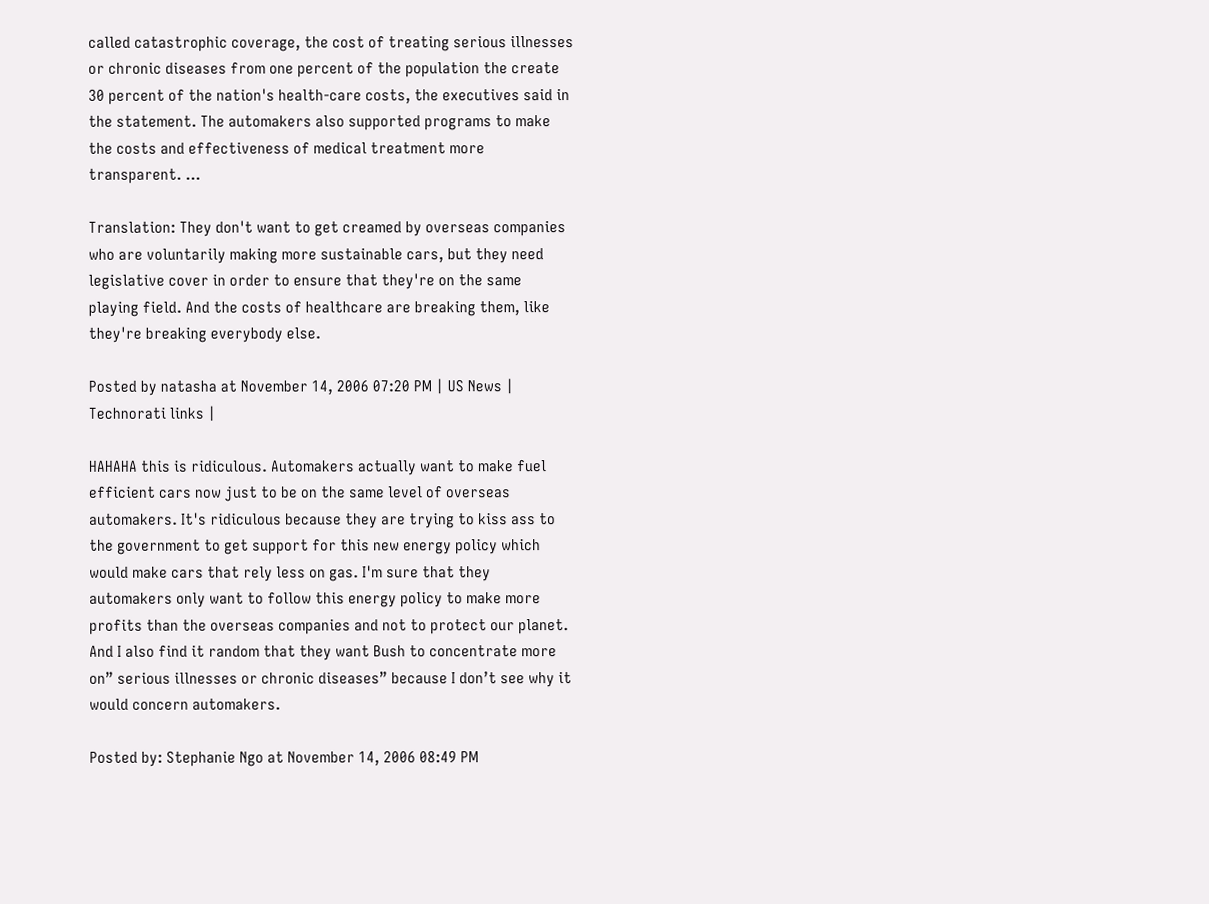called catastrophic coverage, the cost of treating serious illnesses or chronic diseases from one percent of the population the create 30 percent of the nation's health-care costs, the executives said in the statement. The automakers also supported programs to make the costs and effectiveness of medical treatment more transparent. ...

Translation: They don't want to get creamed by overseas companies who are voluntarily making more sustainable cars, but they need legislative cover in order to ensure that they're on the same playing field. And the costs of healthcare are breaking them, like they're breaking everybody else.

Posted by natasha at November 14, 2006 07:20 PM | US News | Technorati links |

HAHAHA this is ridiculous. Automakers actually want to make fuel efficient cars now just to be on the same level of overseas automakers. It's ridiculous because they are trying to kiss ass to the government to get support for this new energy policy which would make cars that rely less on gas. I'm sure that they automakers only want to follow this energy policy to make more profits than the overseas companies and not to protect our planet. And I also find it random that they want Bush to concentrate more on” serious illnesses or chronic diseases” because I don’t see why it would concern automakers.

Posted by: Stephanie Ngo at November 14, 2006 08:49 PM